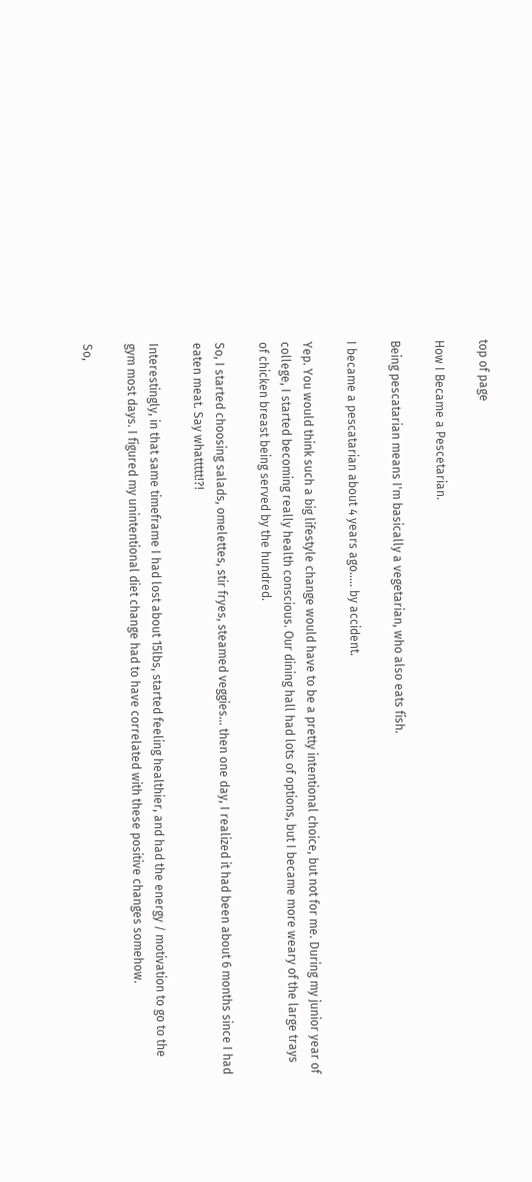top of page

How I Became a Pescetarian.

Being pescatarian means I'm basically a vegetarian, who also eats fish.

I became a pescatarian about 4 years ago..... by accident.

Yep. You would think such a big lifestyle change would have to be a pretty intentional choice, but not for me. During my junior year of college, I started becoming really health conscious. Our dining hall had lots of options, but I became more weary of the large trays of chicken breast being served by the hundred.

So, I started choosing salads, omelettes, stir fryes, steamed veggies... then one day, I realized it had been about 6 months since I had eaten meat. Say whattttt!?!

Interestingly, in that same timeframe I had lost about 15lbs, started feeling healthier, and had the energy / motivation to go to the gym most days. I figured my unintentional diet change had to have correlated with these positive changes somehow.

So,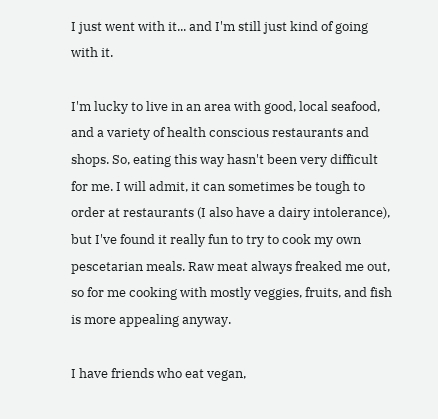I just went with it... and I'm still just kind of going with it.

I'm lucky to live in an area with good, local seafood, and a variety of health conscious restaurants and shops. So, eating this way hasn't been very difficult for me. I will admit, it can sometimes be tough to order at restaurants (I also have a dairy intolerance), but I've found it really fun to try to cook my own pescetarian meals. Raw meat always freaked me out, so for me cooking with mostly veggies, fruits, and fish is more appealing anyway.

I have friends who eat vegan,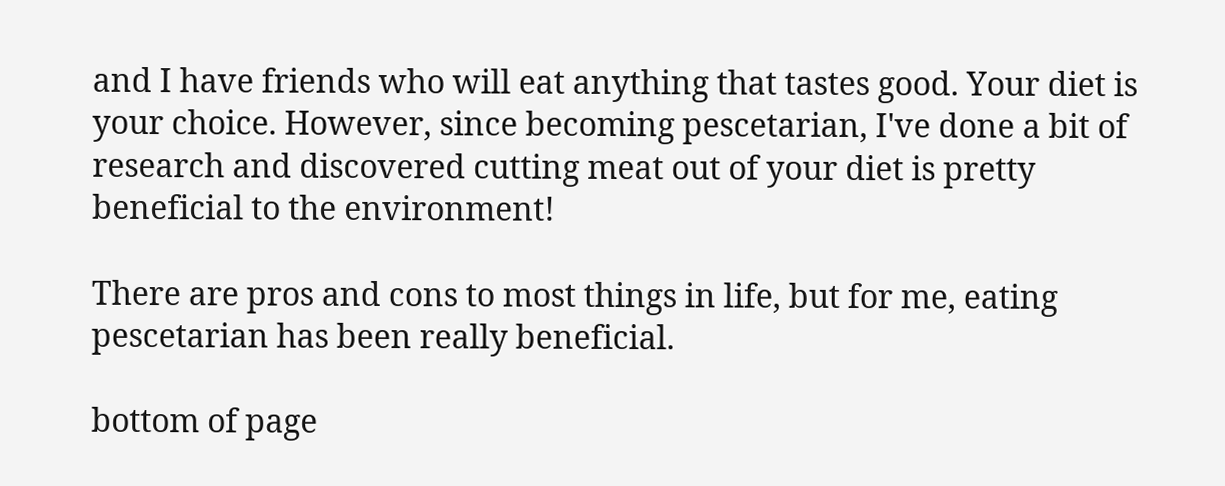and I have friends who will eat anything that tastes good. Your diet is your choice. However, since becoming pescetarian, I've done a bit of research and discovered cutting meat out of your diet is pretty beneficial to the environment!

There are pros and cons to most things in life, but for me, eating pescetarian has been really beneficial.

bottom of page